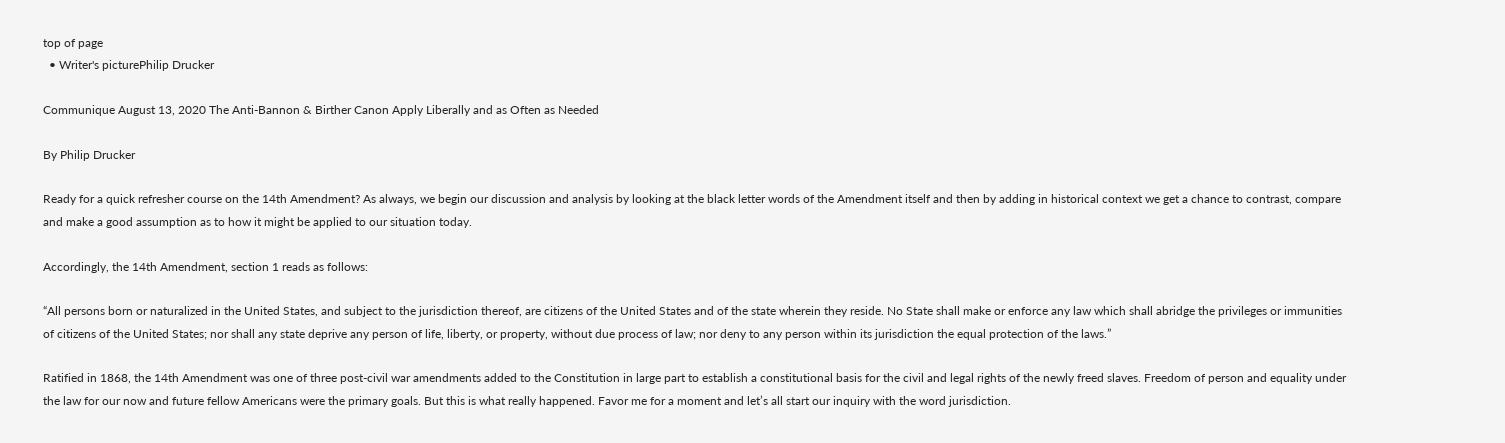top of page
  • Writer's picturePhilip Drucker

Communique August 13, 2020 The Anti-Bannon & Birther Canon Apply Liberally and as Often as Needed

By Philip Drucker

Ready for a quick refresher course on the 14th Amendment? As always, we begin our discussion and analysis by looking at the black letter words of the Amendment itself and then by adding in historical context we get a chance to contrast, compare and make a good assumption as to how it might be applied to our situation today.

Accordingly, the 14th Amendment, section 1 reads as follows:

“All persons born or naturalized in the United States, and subject to the jurisdiction thereof, are citizens of the United States and of the state wherein they reside. No State shall make or enforce any law which shall abridge the privileges or immunities of citizens of the United States; nor shall any state deprive any person of life, liberty, or property, without due process of law; nor deny to any person within its jurisdiction the equal protection of the laws.”

Ratified in 1868, the 14th Amendment was one of three post-civil war amendments added to the Constitution in large part to establish a constitutional basis for the civil and legal rights of the newly freed slaves. Freedom of person and equality under the law for our now and future fellow Americans were the primary goals. But this is what really happened. Favor me for a moment and let’s all start our inquiry with the word jurisdiction.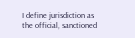I define jurisdiction as the official, sanctioned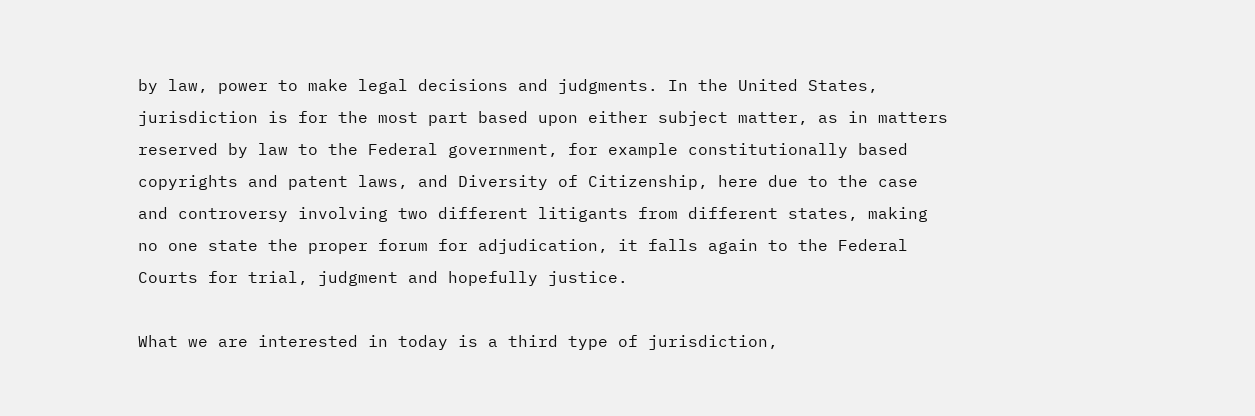by law, power to make legal decisions and judgments. In the United States, jurisdiction is for the most part based upon either subject matter, as in matters reserved by law to the Federal government, for example constitutionally based copyrights and patent laws, and Diversity of Citizenship, here due to the case and controversy involving two different litigants from different states, making no one state the proper forum for adjudication, it falls again to the Federal Courts for trial, judgment and hopefully justice.

What we are interested in today is a third type of jurisdiction,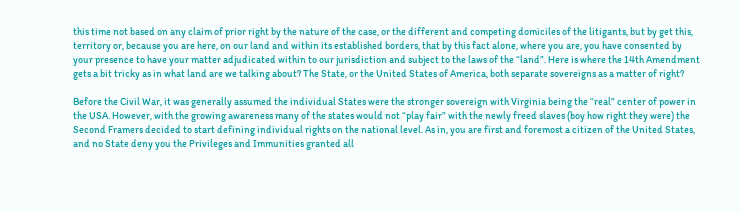this time not based on any claim of prior right by the nature of the case, or the different and competing domiciles of the litigants, but by get this, territory or, because you are here, on our land and within its established borders, that by this fact alone, where you are, you have consented by your presence to have your matter adjudicated within to our jurisdiction and subject to the laws of the “land”. Here is where the 14th Amendment gets a bit tricky as in what land are we talking about? The State, or the United States of America, both separate sovereigns as a matter of right?

Before the Civil War, it was generally assumed the individual States were the stronger sovereign with Virginia being the “real” center of power in the USA. However, with the growing awareness many of the states would not “play fair” with the newly freed slaves (boy how right they were) the Second Framers decided to start defining individual rights on the national level. As in, you are first and foremost a citizen of the United States, and no State deny you the Privileges and Immunities granted all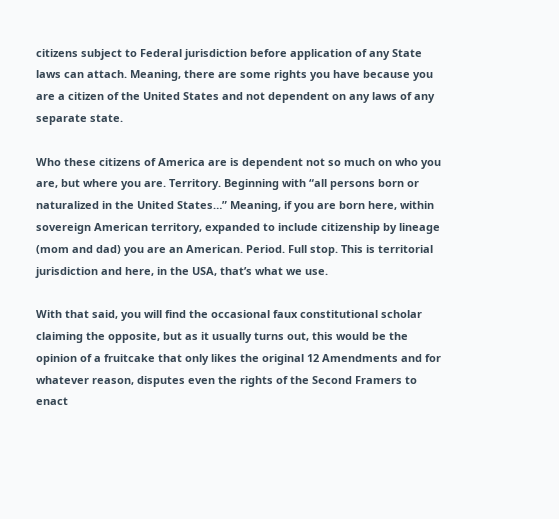citizens subject to Federal jurisdiction before application of any State laws can attach. Meaning, there are some rights you have because you are a citizen of the United States and not dependent on any laws of any separate state.

Who these citizens of America are is dependent not so much on who you are, but where you are. Territory. Beginning with “all persons born or naturalized in the United States…” Meaning, if you are born here, within sovereign American territory, expanded to include citizenship by lineage (mom and dad) you are an American. Period. Full stop. This is territorial jurisdiction and here, in the USA, that’s what we use.

With that said, you will find the occasional faux constitutional scholar claiming the opposite, but as it usually turns out, this would be the opinion of a fruitcake that only likes the original 12 Amendments and for whatever reason, disputes even the rights of the Second Framers to enact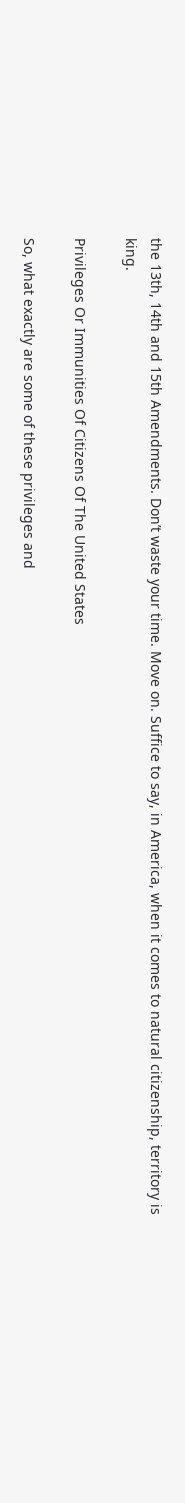the 13th, 14th and 15th Amendments. Don’t waste your time. Move on. Suffice to say, in America, when it comes to natural citizenship, territory is king.

Privileges Or Immunities Of Citizens Of The United States

So, what exactly are some of these privileges and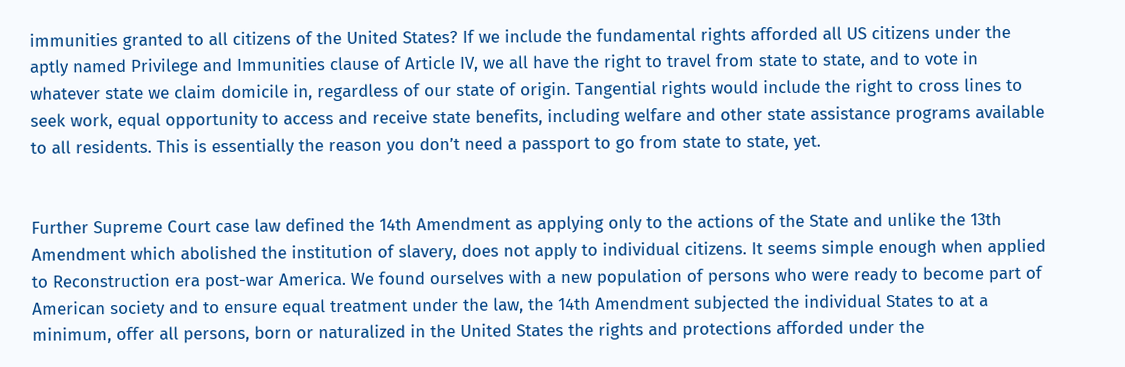immunities granted to all citizens of the United States? If we include the fundamental rights afforded all US citizens under the aptly named Privilege and Immunities clause of Article IV, we all have the right to travel from state to state, and to vote in whatever state we claim domicile in, regardless of our state of origin. Tangential rights would include the right to cross lines to seek work, equal opportunity to access and receive state benefits, including welfare and other state assistance programs available to all residents. This is essentially the reason you don’t need a passport to go from state to state, yet.


Further Supreme Court case law defined the 14th Amendment as applying only to the actions of the State and unlike the 13th Amendment which abolished the institution of slavery, does not apply to individual citizens. It seems simple enough when applied to Reconstruction era post-war America. We found ourselves with a new population of persons who were ready to become part of American society and to ensure equal treatment under the law, the 14th Amendment subjected the individual States to at a minimum, offer all persons, born or naturalized in the United States the rights and protections afforded under the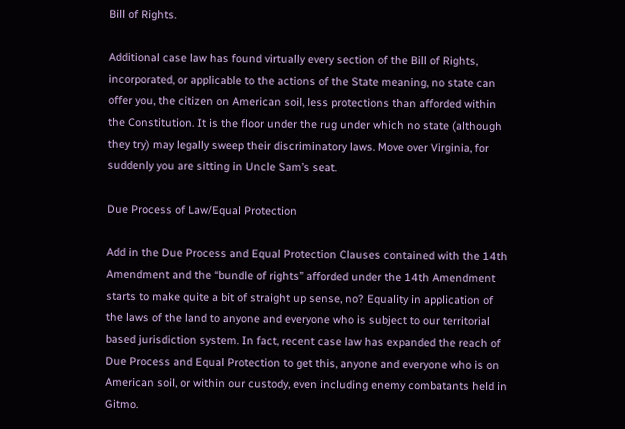Bill of Rights.

Additional case law has found virtually every section of the Bill of Rights, incorporated, or applicable to the actions of the State meaning, no state can offer you, the citizen on American soil, less protections than afforded within the Constitution. It is the floor under the rug under which no state (although they try) may legally sweep their discriminatory laws. Move over Virginia, for suddenly you are sitting in Uncle Sam’s seat.

Due Process of Law/Equal Protection

Add in the Due Process and Equal Protection Clauses contained with the 14th Amendment and the “bundle of rights” afforded under the 14th Amendment starts to make quite a bit of straight up sense, no? Equality in application of the laws of the land to anyone and everyone who is subject to our territorial based jurisdiction system. In fact, recent case law has expanded the reach of Due Process and Equal Protection to get this, anyone and everyone who is on American soil, or within our custody, even including enemy combatants held in Gitmo.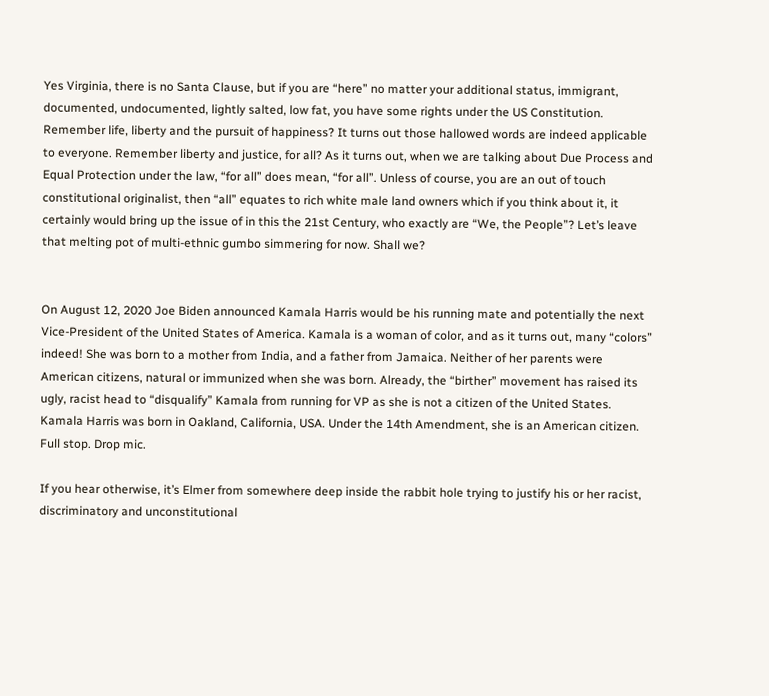Yes Virginia, there is no Santa Clause, but if you are “here” no matter your additional status, immigrant, documented, undocumented, lightly salted, low fat, you have some rights under the US Constitution. Remember life, liberty and the pursuit of happiness? It turns out those hallowed words are indeed applicable to everyone. Remember liberty and justice, for all? As it turns out, when we are talking about Due Process and Equal Protection under the law, “for all” does mean, “for all”. Unless of course, you are an out of touch constitutional originalist, then “all” equates to rich white male land owners which if you think about it, it certainly would bring up the issue of in this the 21st Century, who exactly are “We, the People”? Let’s leave that melting pot of multi-ethnic gumbo simmering for now. Shall we?


On August 12, 2020 Joe Biden announced Kamala Harris would be his running mate and potentially the next Vice-President of the United States of America. Kamala is a woman of color, and as it turns out, many “colors” indeed! She was born to a mother from India, and a father from Jamaica. Neither of her parents were American citizens, natural or immunized when she was born. Already, the “birther” movement has raised its ugly, racist head to “disqualify” Kamala from running for VP as she is not a citizen of the United States. Kamala Harris was born in Oakland, California, USA. Under the 14th Amendment, she is an American citizen. Full stop. Drop mic.

If you hear otherwise, it’s Elmer from somewhere deep inside the rabbit hole trying to justify his or her racist, discriminatory and unconstitutional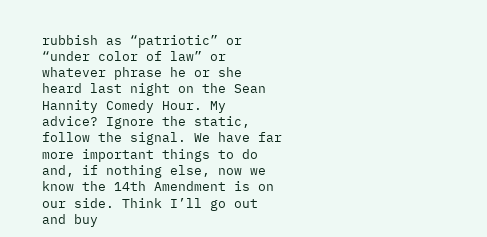rubbish as “patriotic” or “under color of law” or whatever phrase he or she heard last night on the Sean Hannity Comedy Hour. My advice? Ignore the static, follow the signal. We have far more important things to do and, if nothing else, now we know the 14th Amendment is on our side. Think I’ll go out and buy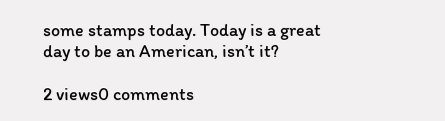some stamps today. Today is a great day to be an American, isn’t it?

2 views0 comments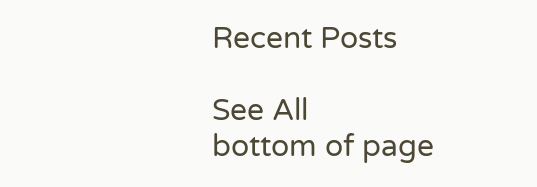Recent Posts

See All
bottom of page